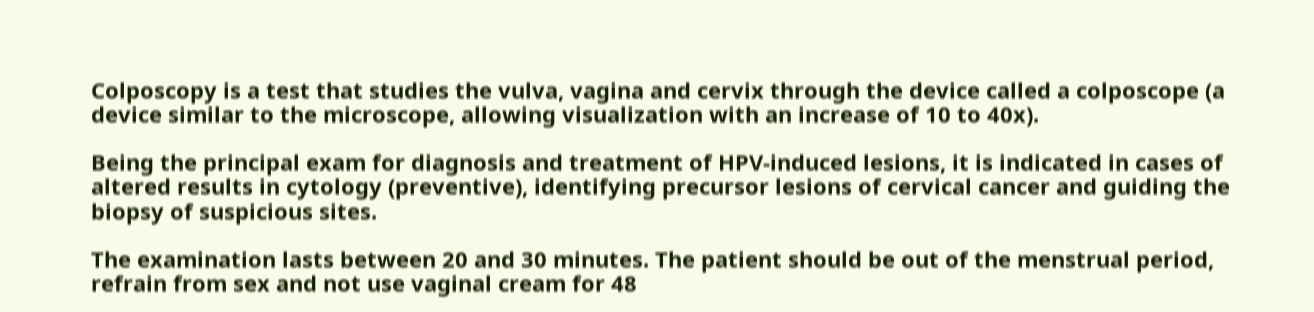Colposcopy is a test that studies the vulva, vagina and cervix through the device called a colposcope (a device similar to the microscope, allowing visualization with an increase of 10 to 40x).

Being the principal exam for diagnosis and treatment of HPV-induced lesions, it is indicated in cases of altered results in cytology (preventive), identifying precursor lesions of cervical cancer and guiding the biopsy of suspicious sites.

The examination lasts between 20 and 30 minutes. The patient should be out of the menstrual period, refrain from sex and not use vaginal cream for 48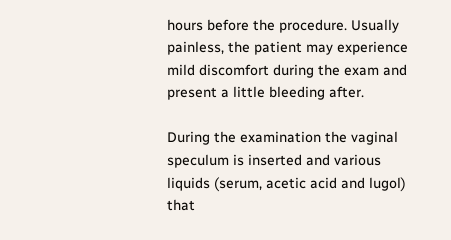hours before the procedure. Usually painless, the patient may experience mild discomfort during the exam and present a little bleeding after.

During the examination the vaginal speculum is inserted and various liquids (serum, acetic acid and lugol) that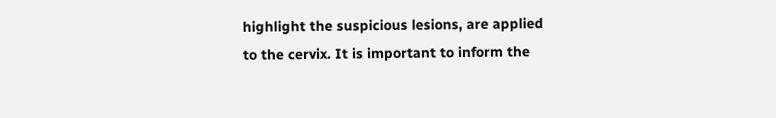highlight the suspicious lesions, are applied to the cervix. It is important to inform the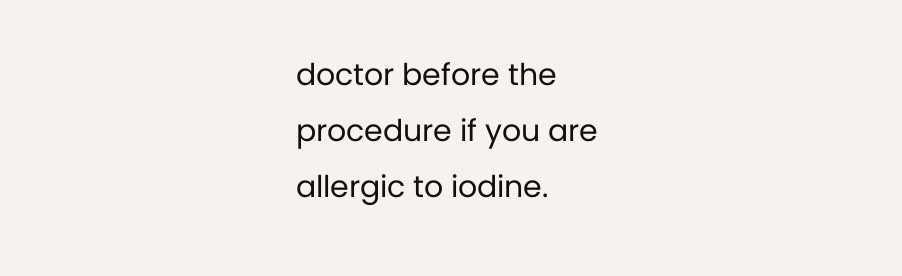doctor before the procedure if you are allergic to iodine.